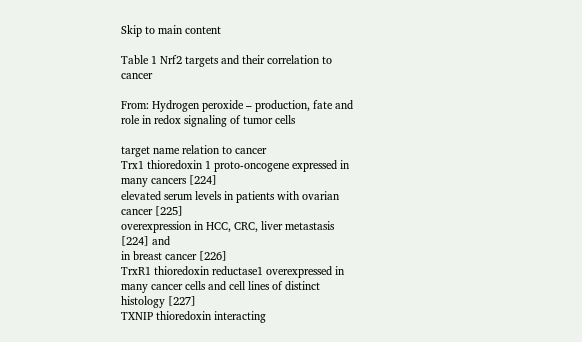Skip to main content

Table 1 Nrf2 targets and their correlation to cancer

From: Hydrogen peroxide – production, fate and role in redox signaling of tumor cells

target name relation to cancer
Trx1 thioredoxin 1 proto-oncogene expressed in many cancers [224]
elevated serum levels in patients with ovarian cancer [225]
overexpression in HCC, CRC, liver metastasis [224] and
in breast cancer [226]
TrxR1 thioredoxin reductase1 overexpressed in many cancer cells and cell lines of distinct histology [227]
TXNIP thioredoxin interacting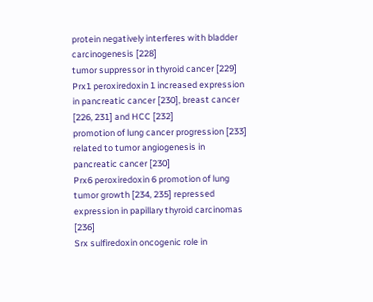protein negatively interferes with bladder carcinogenesis [228]
tumor suppressor in thyroid cancer [229]
Prx1 peroxiredoxin 1 increased expression in pancreatic cancer [230], breast cancer [226, 231] and HCC [232]
promotion of lung cancer progression [233]
related to tumor angiogenesis in pancreatic cancer [230]
Prx6 peroxiredoxin 6 promotion of lung tumor growth [234, 235] repressed expression in papillary thyroid carcinomas [236]
Srx sulfiredoxin oncogenic role in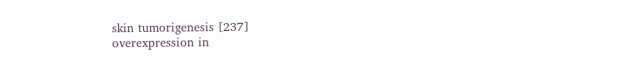skin tumorigenesis [237]
overexpression in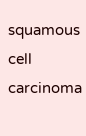squamous cell carcinoma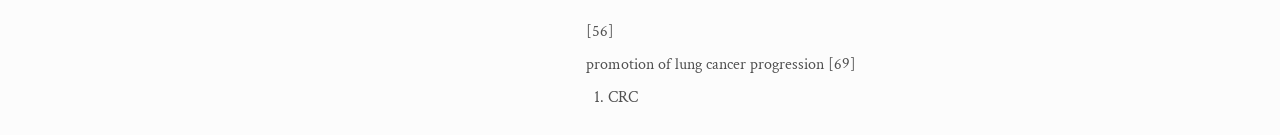[56]
promotion of lung cancer progression [69]
  1. CRC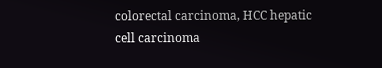colorectal carcinoma, HCC hepatic cell carcinoma